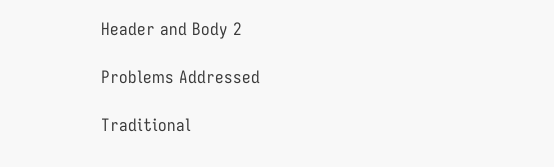Header and Body 2

Problems Addressed

Traditional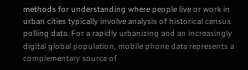methods for understanding where people live or work in urban cities typically involve analysis of historical census polling data. For a rapidly urbanizing and an increasingly digital global population, mobile phone data represents a complementary source of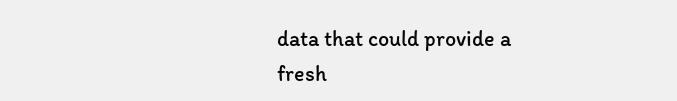data that could provide a fresh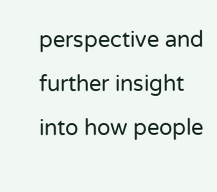perspective and further insight into how people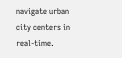navigate urban city centers in real-time.